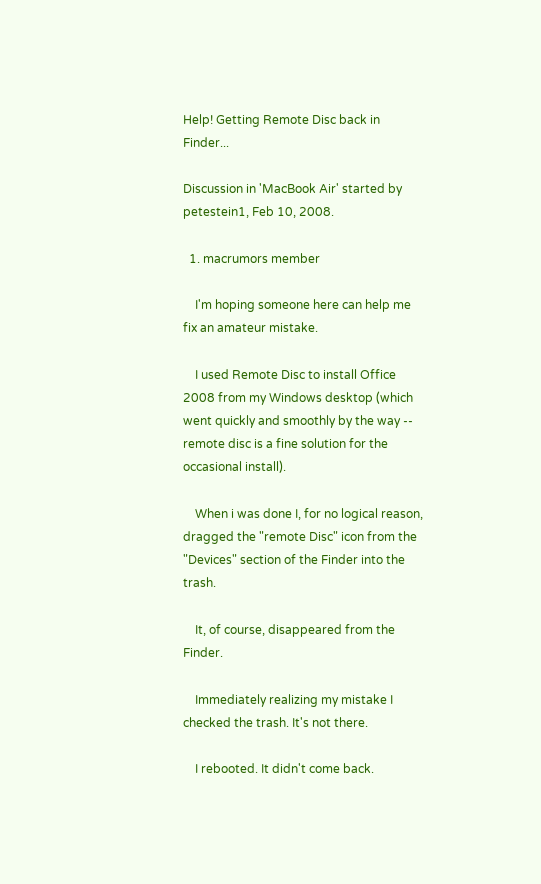Help! Getting Remote Disc back in Finder...

Discussion in 'MacBook Air' started by petestein1, Feb 10, 2008.

  1. macrumors member

    I'm hoping someone here can help me fix an amateur mistake.

    I used Remote Disc to install Office 2008 from my Windows desktop (which went quickly and smoothly by the way -- remote disc is a fine solution for the occasional install).

    When i was done I, for no logical reason, dragged the "remote Disc" icon from the "Devices" section of the Finder into the trash.

    It, of course, disappeared from the Finder.

    Immediately realizing my mistake I checked the trash. It's not there.

    I rebooted. It didn't come back.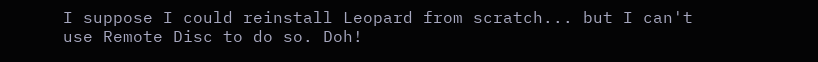I suppose I could reinstall Leopard from scratch... but I can't use Remote Disc to do so. Doh!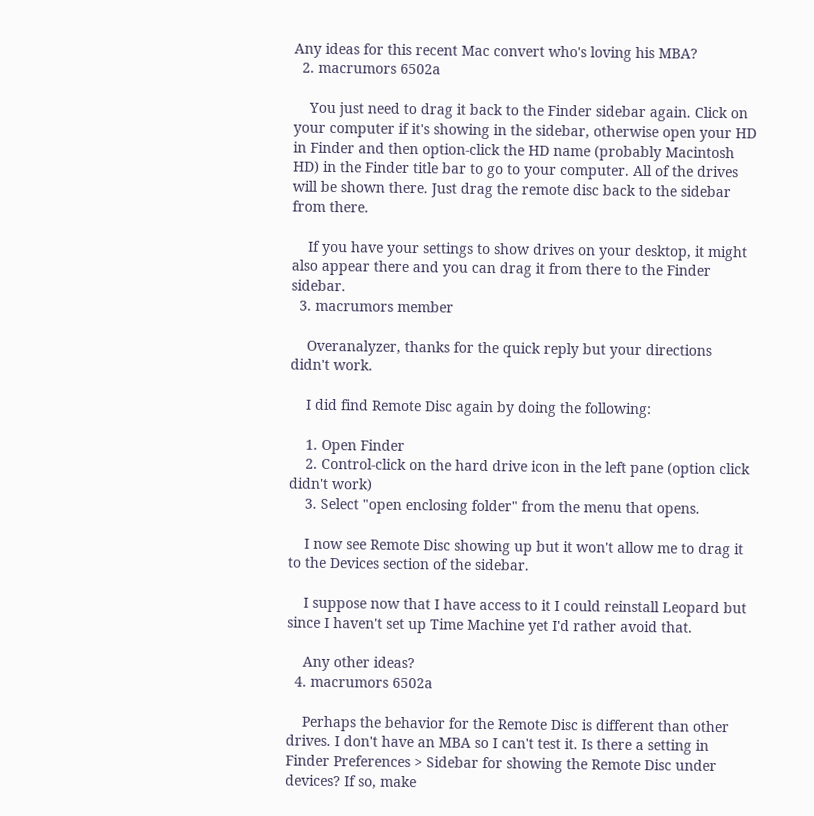Any ideas for this recent Mac convert who's loving his MBA?
  2. macrumors 6502a

    You just need to drag it back to the Finder sidebar again. Click on your computer if it's showing in the sidebar, otherwise open your HD in Finder and then option-click the HD name (probably Macintosh HD) in the Finder title bar to go to your computer. All of the drives will be shown there. Just drag the remote disc back to the sidebar from there.

    If you have your settings to show drives on your desktop, it might also appear there and you can drag it from there to the Finder sidebar.
  3. macrumors member

    Overanalyzer, thanks for the quick reply but your directions didn't work.

    I did find Remote Disc again by doing the following:

    1. Open Finder
    2. Control-click on the hard drive icon in the left pane (option click didn't work)
    3. Select "open enclosing folder" from the menu that opens.

    I now see Remote Disc showing up but it won't allow me to drag it to the Devices section of the sidebar.

    I suppose now that I have access to it I could reinstall Leopard but since I haven't set up Time Machine yet I'd rather avoid that.

    Any other ideas?
  4. macrumors 6502a

    Perhaps the behavior for the Remote Disc is different than other drives. I don't have an MBA so I can't test it. Is there a setting in Finder Preferences > Sidebar for showing the Remote Disc under devices? If so, make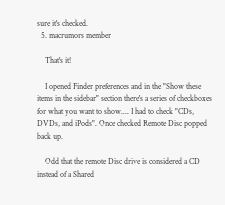sure it's checked.
  5. macrumors member

    That's it!

    I opened Finder preferences and in the "Show these items in the sidebar" section there's a series of checkboxes for what you want to show.... I had to check "CDs, DVDs, and iPods". Once checked Remote Disc popped back up.

    Odd that the remote Disc drive is considered a CD instead of a Shared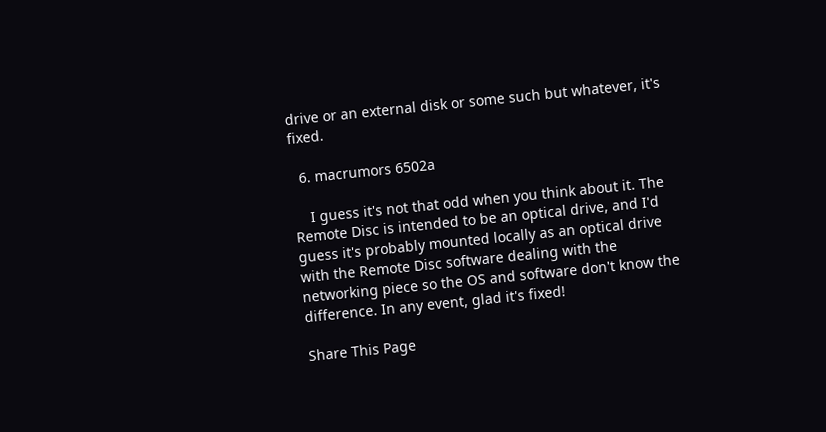drive or an external disk or some such but whatever, it's fixed.

  6. macrumors 6502a

    I guess it's not that odd when you think about it. The Remote Disc is intended to be an optical drive, and I'd guess it's probably mounted locally as an optical drive with the Remote Disc software dealing with the networking piece so the OS and software don't know the difference. In any event, glad it's fixed!

Share This Page